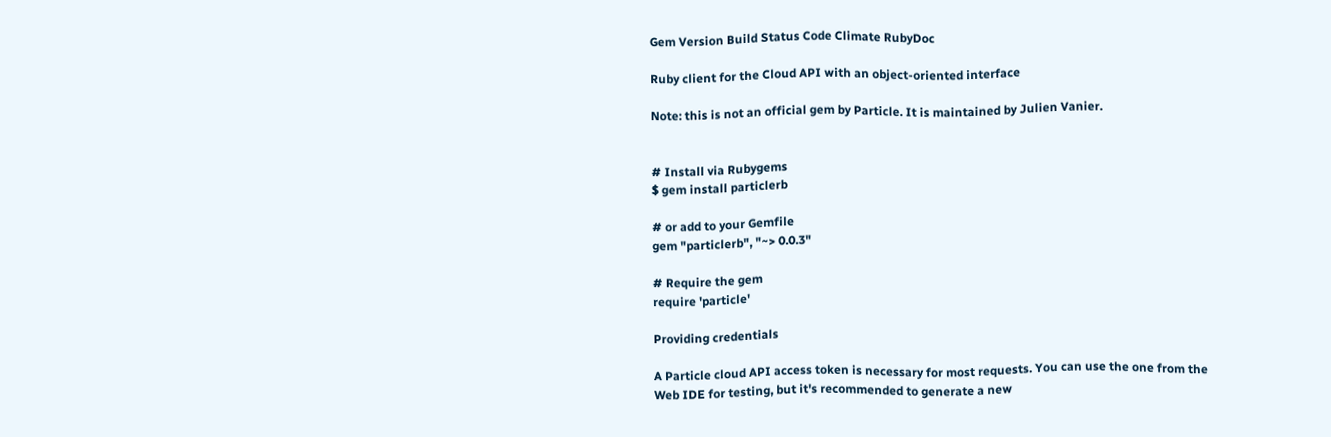Gem Version Build Status Code Climate RubyDoc

Ruby client for the Cloud API with an object-oriented interface

Note: this is not an official gem by Particle. It is maintained by Julien Vanier.


# Install via Rubygems
$ gem install particlerb

# or add to your Gemfile
gem "particlerb", "~> 0.0.3"

# Require the gem
require 'particle'

Providing credentials

A Particle cloud API access token is necessary for most requests. You can use the one from the Web IDE for testing, but it's recommended to generate a new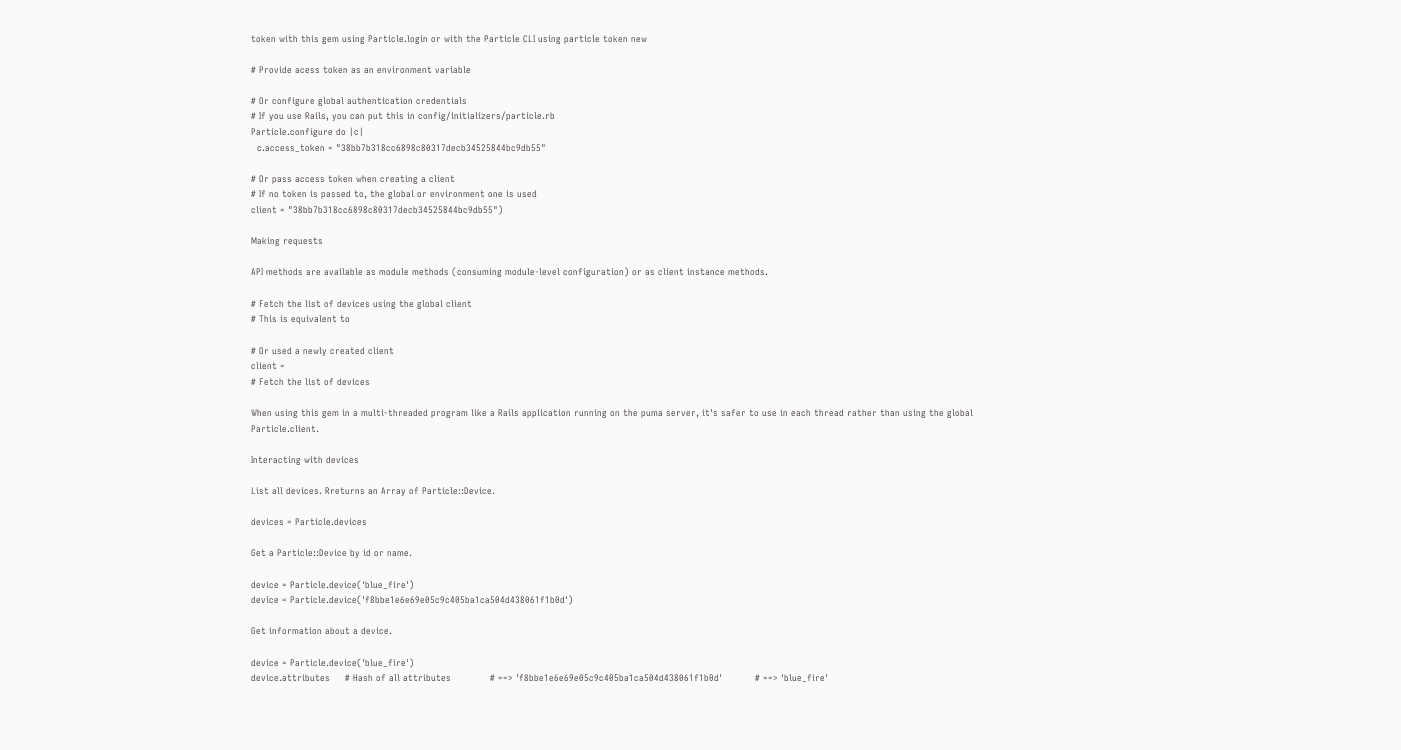token with this gem using Particle.login or with the Particle CLI using particle token new

# Provide acess token as an environment variable

# Or configure global authentication credentials
# If you use Rails, you can put this in config/initializers/particle.rb
Particle.configure do |c|
  c.access_token = "38bb7b318cc6898c80317decb34525844bc9db55"

# Or pass access token when creating a client
# If no token is passed to, the global or environment one is used
client = "38bb7b318cc6898c80317decb34525844bc9db55")

Making requests

API methods are available as module methods (consuming module-level configuration) or as client instance methods.

# Fetch the list of devices using the global client
# This is equivalent to

# Or used a newly created client
client =
# Fetch the list of devices

When using this gem in a multi-threaded program like a Rails application running on the puma server, it's safer to use in each thread rather than using the global Particle.client.

Interacting with devices

List all devices. Rreturns an Array of Particle::Device.

devices = Particle.devices

Get a Particle::Device by id or name.

device = Particle.device('blue_fire')
device = Particle.device('f8bbe1e6e69e05c9c405ba1ca504d438061f1b0d')

Get information about a device.

device = Particle.device('blue_fire')
device.attributes     # Hash of all attributes             # ==> 'f8bbe1e6e69e05c9c405ba1ca504d438061f1b0d'           # ==> 'blue_fire'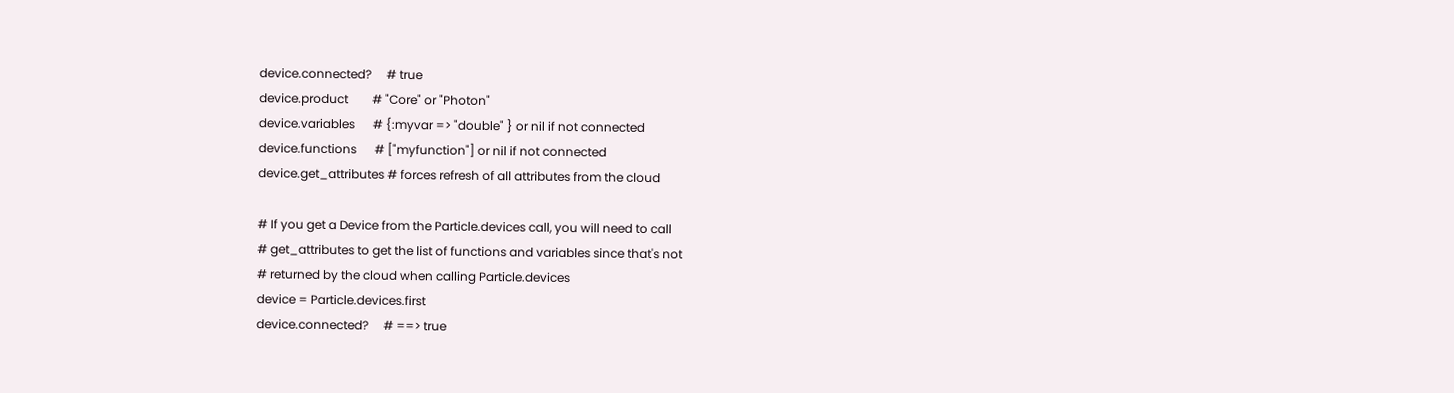device.connected?     # true
device.product        # "Core" or "Photon"
device.variables      # {:myvar => "double" } or nil if not connected
device.functions      # ["myfunction"] or nil if not connected
device.get_attributes # forces refresh of all attributes from the cloud

# If you get a Device from the Particle.devices call, you will need to call
# get_attributes to get the list of functions and variables since that's not
# returned by the cloud when calling Particle.devices
device = Particle.devices.first
device.connected?     # ==> true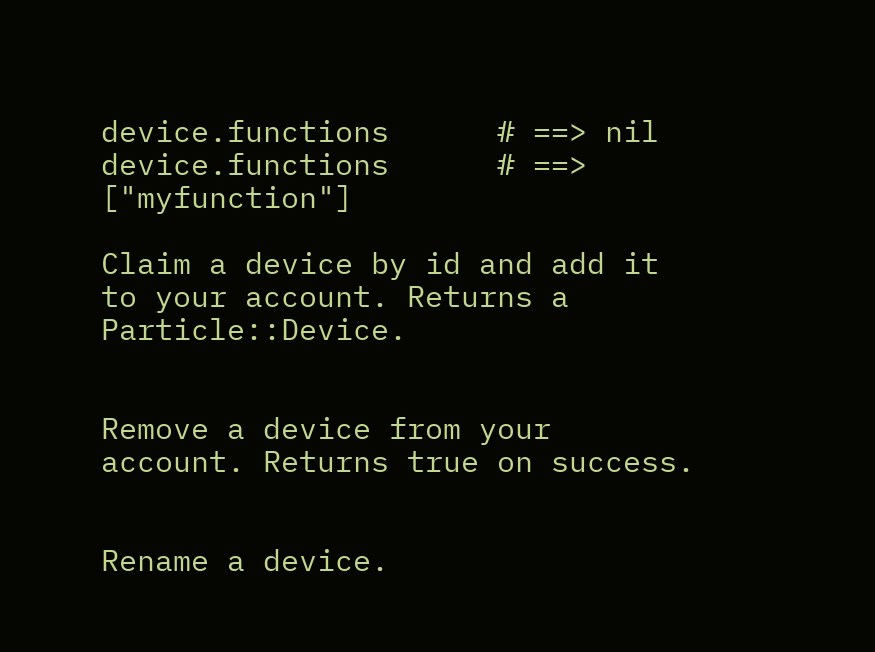device.functions      # ==> nil
device.functions      # ==> ["myfunction"]

Claim a device by id and add it to your account. Returns a Particle::Device.


Remove a device from your account. Returns true on success.


Rename a device.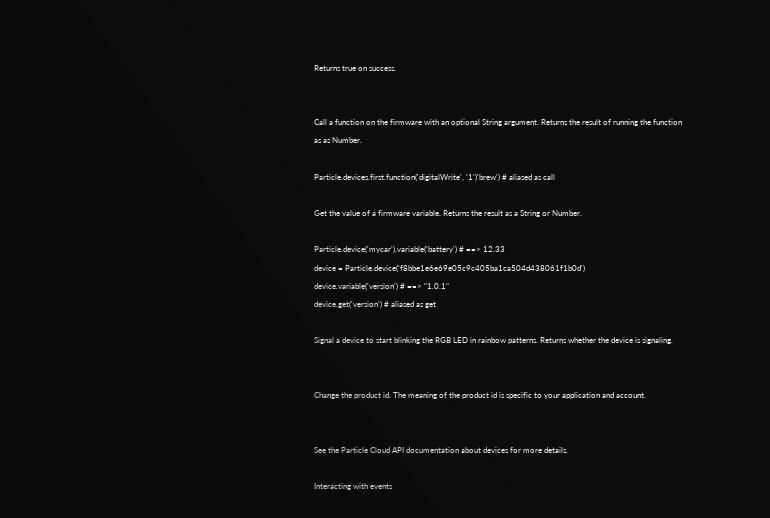Returns true on success.


Call a function on the firmware with an optional String argument. Returns the result of running the function as as Number.

Particle.devices.first.function('digitalWrite', '1')'brew') # aliased as call

Get the value of a firmware variable. Returns the result as a String or Number.

Particle.device('mycar').variable('battery') # ==> 12.33
device = Particle.device('f8bbe1e6e69e05c9c405ba1ca504d438061f1b0d')
device.variable('version') # ==> "1.0.1"
device.get('version') # aliased as get

Signal a device to start blinking the RGB LED in rainbow patterns. Returns whether the device is signaling.


Change the product id. The meaning of the product id is specific to your application and account.


See the Particle Cloud API documentation about devices for more details.

Interacting with events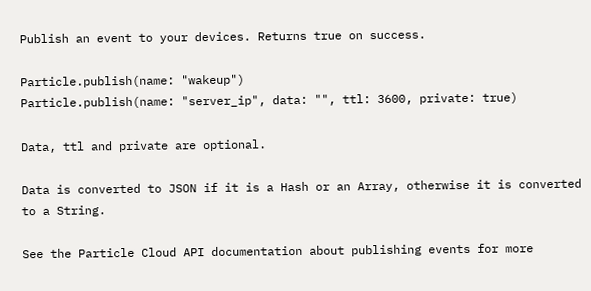Publish an event to your devices. Returns true on success.

Particle.publish(name: "wakeup")
Particle.publish(name: "server_ip", data: "", ttl: 3600, private: true)

Data, ttl and private are optional.

Data is converted to JSON if it is a Hash or an Array, otherwise it is converted to a String.

See the Particle Cloud API documentation about publishing events for more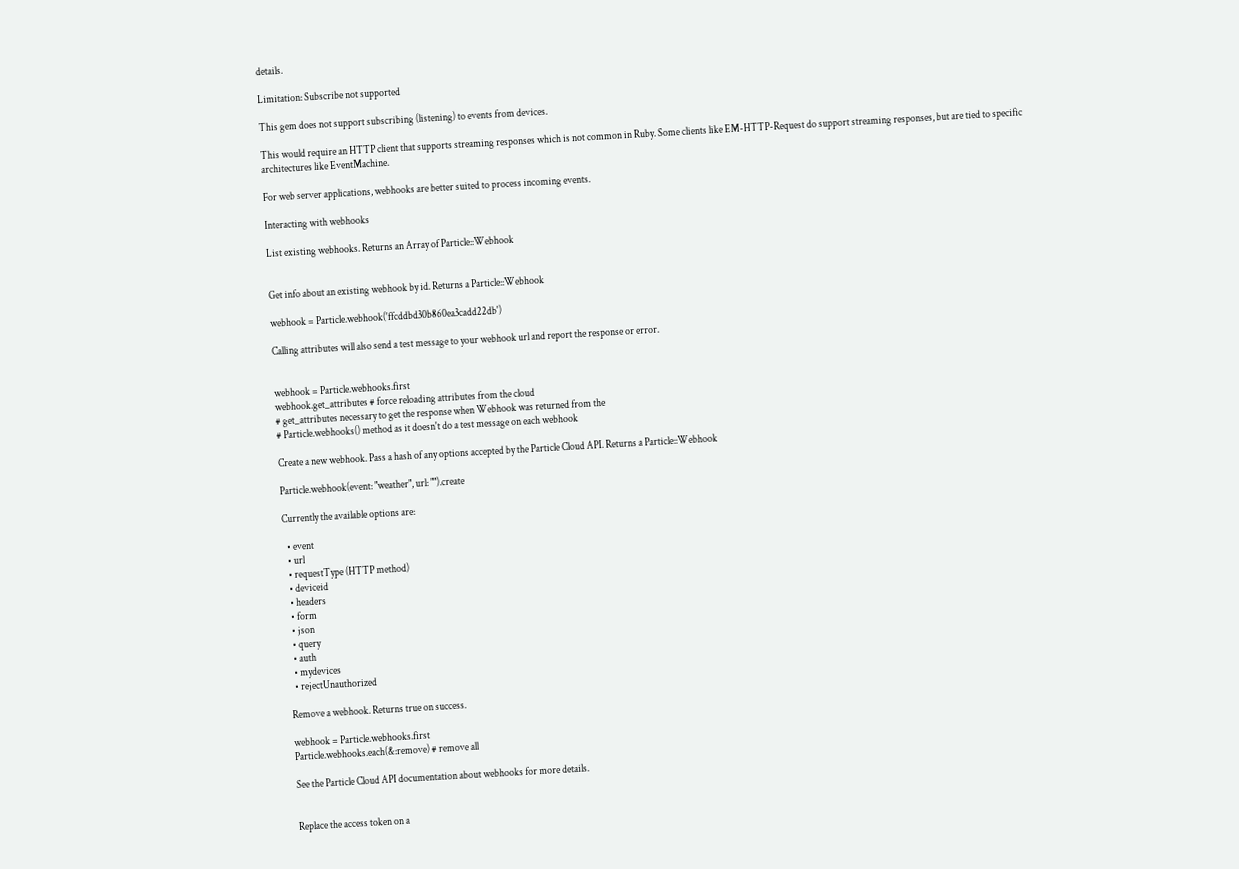details.

Limitation: Subscribe not supported

This gem does not support subscribing (listening) to events from devices.

This would require an HTTP client that supports streaming responses which is not common in Ruby. Some clients like EM-HTTP-Request do support streaming responses, but are tied to specific architectures like EventMachine.

For web server applications, webhooks are better suited to process incoming events.

Interacting with webhooks

List existing webhooks. Returns an Array of Particle::Webhook


Get info about an existing webhook by id. Returns a Particle::Webhook

webhook = Particle.webhook('ffcddbd30b860ea3cadd22db')

Calling attributes will also send a test message to your webhook url and report the response or error.


webhook = Particle.webhooks.first
webhook.get_attributes # force reloading attributes from the cloud
# get_attributes necessary to get the response when Webhook was returned from the
# Particle.webhooks() method as it doesn't do a test message on each webhook

Create a new webhook. Pass a hash of any options accepted by the Particle Cloud API. Returns a Particle::Webhook

Particle.webhook(event: "weather", url: "").create

Currently the available options are:

  • event
  • url
  • requestType (HTTP method)
  • deviceid
  • headers
  • form
  • json
  • query
  • auth
  • mydevices
  • rejectUnauthorized

Remove a webhook. Returns true on success.

webhook = Particle.webhooks.first
Particle.webhooks.each(&:remove) # remove all

See the Particle Cloud API documentation about webhooks for more details.


Replace the access token on a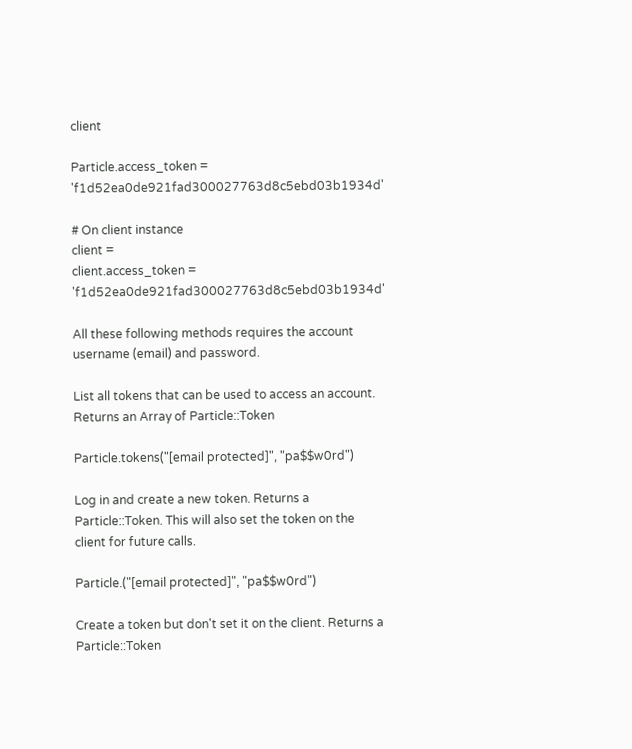client

Particle.access_token = 'f1d52ea0de921fad300027763d8c5ebd03b1934d'

# On client instance
client =
client.access_token = 'f1d52ea0de921fad300027763d8c5ebd03b1934d'

All these following methods requires the account username (email) and password.

List all tokens that can be used to access an account. Returns an Array of Particle::Token

Particle.tokens("[email protected]", "pa$$w0rd")

Log in and create a new token. Returns a Particle::Token. This will also set the token on the client for future calls.

Particle.("[email protected]", "pa$$w0rd")

Create a token but don't set it on the client. Returns a Particle::Token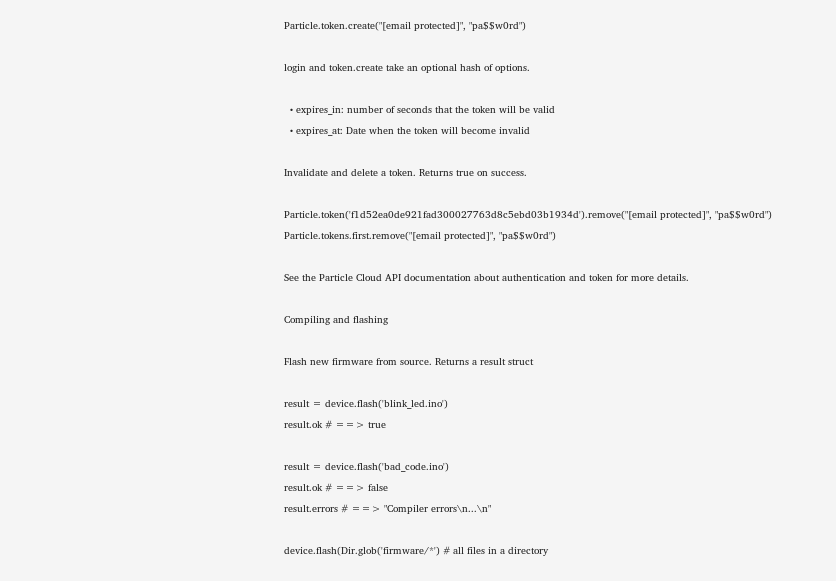Particle.token.create("[email protected]", "pa$$w0rd")

login and token.create take an optional hash of options.

  • expires_in: number of seconds that the token will be valid
  • expires_at: Date when the token will become invalid

Invalidate and delete a token. Returns true on success.

Particle.token('f1d52ea0de921fad300027763d8c5ebd03b1934d').remove("[email protected]", "pa$$w0rd")
Particle.tokens.first.remove("[email protected]", "pa$$w0rd")

See the Particle Cloud API documentation about authentication and token for more details.

Compiling and flashing

Flash new firmware from source. Returns a result struct

result = device.flash('blink_led.ino')
result.ok # ==> true

result = device.flash('bad_code.ino')
result.ok # ==> false
result.errors # ==> "Compiler errors\n...\n"

device.flash(Dir.glob('firmware/*') # all files in a directory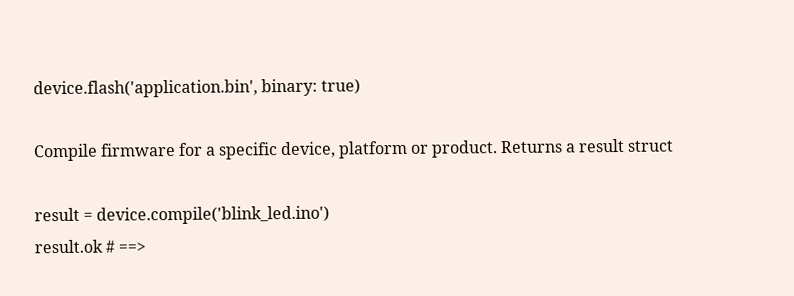device.flash('application.bin', binary: true)

Compile firmware for a specific device, platform or product. Returns a result struct

result = device.compile('blink_led.ino')
result.ok # ==>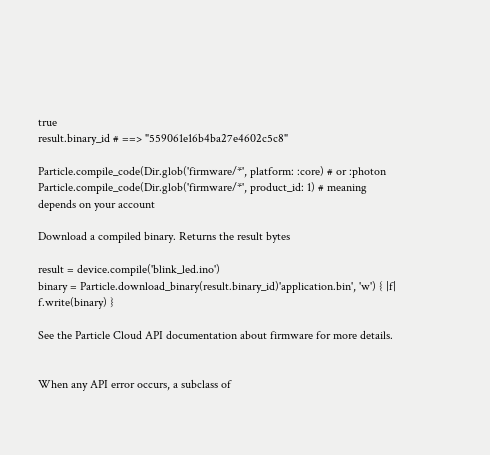true
result.binary_id # ==> "559061e16b4ba27e4602c5c8"

Particle.compile_code(Dir.glob('firmware/*', platform: :core) # or :photon
Particle.compile_code(Dir.glob('firmware/*', product_id: 1) # meaning depends on your account

Download a compiled binary. Returns the result bytes

result = device.compile('blink_led.ino')
binary = Particle.download_binary(result.binary_id)'application.bin', 'w') { |f| f.write(binary) }

See the Particle Cloud API documentation about firmware for more details.


When any API error occurs, a subclass of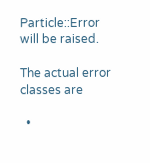Particle::Error will be raised.

The actual error classes are

  •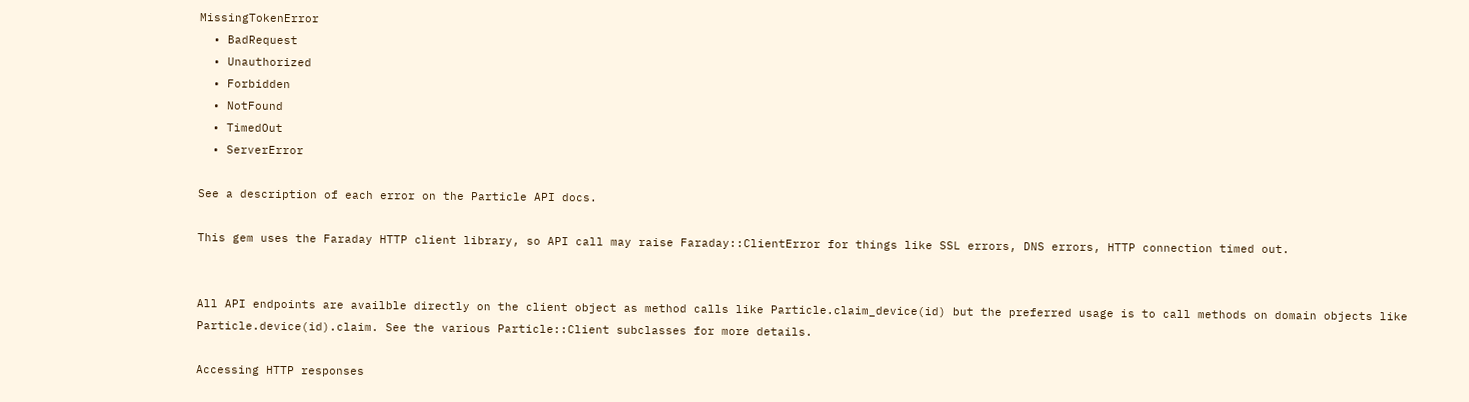MissingTokenError
  • BadRequest
  • Unauthorized
  • Forbidden
  • NotFound
  • TimedOut
  • ServerError

See a description of each error on the Particle API docs.

This gem uses the Faraday HTTP client library, so API call may raise Faraday::ClientError for things like SSL errors, DNS errors, HTTP connection timed out.


All API endpoints are availble directly on the client object as method calls like Particle.claim_device(id) but the preferred usage is to call methods on domain objects like Particle.device(id).claim. See the various Particle::Client subclasses for more details.

Accessing HTTP responses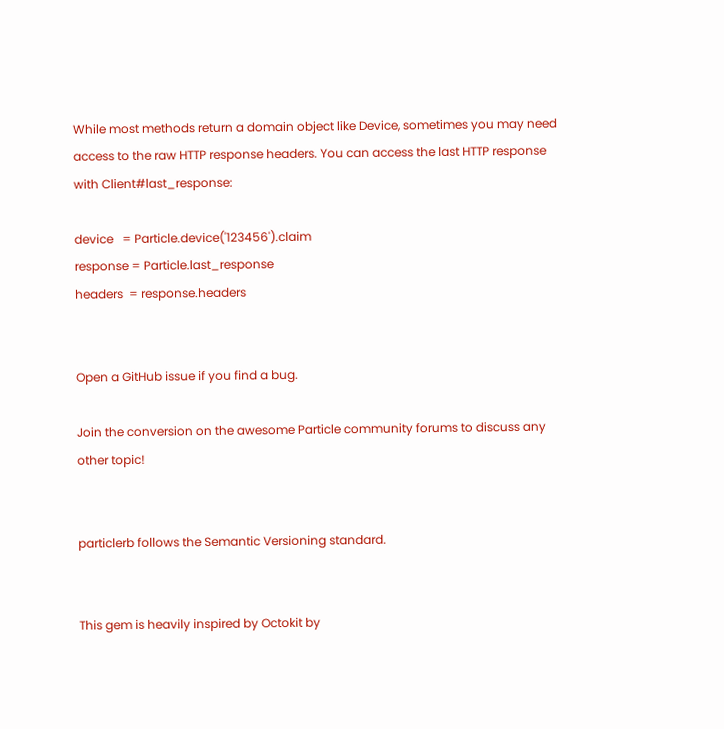While most methods return a domain object like Device, sometimes you may need access to the raw HTTP response headers. You can access the last HTTP response with Client#last_response:

device   = Particle.device('123456').claim
response = Particle.last_response
headers  = response.headers


Open a GitHub issue if you find a bug.

Join the conversion on the awesome Particle community forums to discuss any other topic!


particlerb follows the Semantic Versioning standard.


This gem is heavily inspired by Octokit by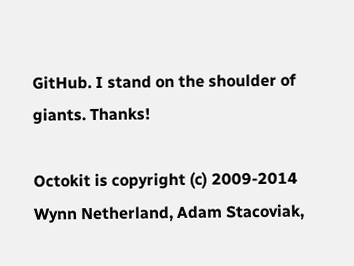GitHub. I stand on the shoulder of giants. Thanks!

Octokit is copyright (c) 2009-2014 Wynn Netherland, Adam Stacoviak,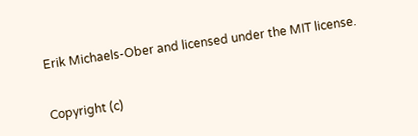Erik Michaels-Ober and licensed under the MIT license.


Copyright (c)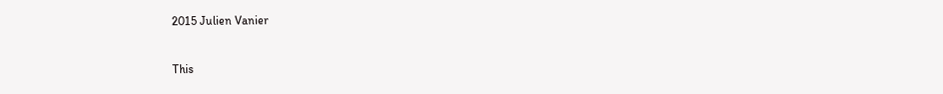2015 Julien Vanier

This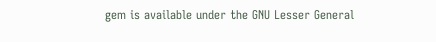gem is available under the GNU Lesser General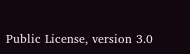Public License, version 3.0